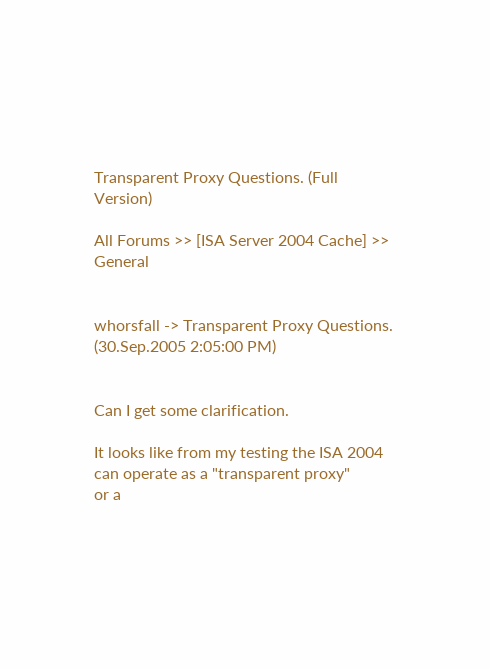Transparent Proxy Questions. (Full Version)

All Forums >> [ISA Server 2004 Cache] >> General


whorsfall -> Transparent Proxy Questions. (30.Sep.2005 2:05:00 PM)


Can I get some clarification.

It looks like from my testing the ISA 2004 can operate as a "transparent proxy"
or a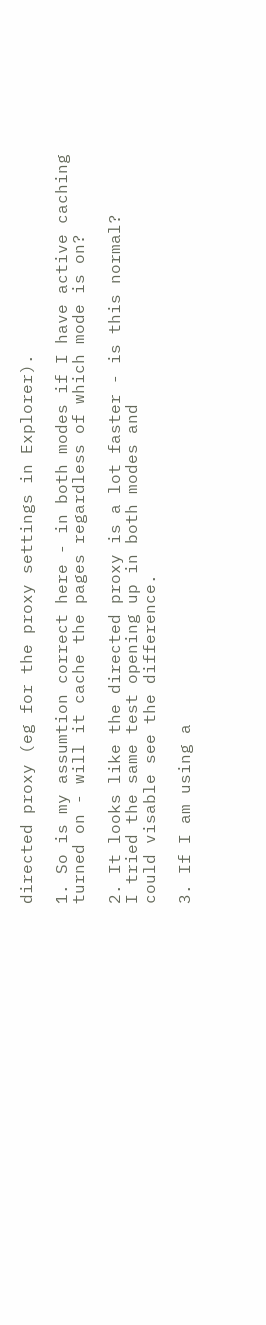directed proxy (eg for the proxy settings in Explorer).

1. So is my assumtion correct here - in both modes if I have active caching
turned on - will it cache the pages regardless of which mode is on?

2. It looks like the directed proxy is a lot faster - is this normal?
I tried the same test opening up in both modes and
could visable see the difference.

3. If I am using a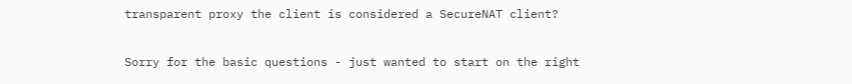transparent proxy the client is considered a SecureNAT client?

Sorry for the basic questions - just wanted to start on the right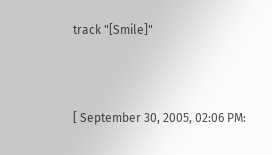track "[Smile]"



[ September 30, 2005, 02:06 PM: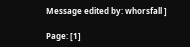Message edited by: whorsfall ]

Page: [1]